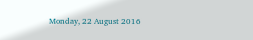Monday, 22 August 2016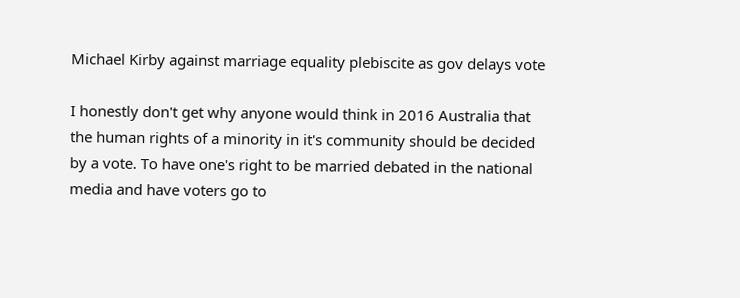Michael Kirby against marriage equality plebiscite as gov delays vote

I honestly don't get why anyone would think in 2016 Australia that the human rights of a minority in it's community should be decided by a vote. To have one's right to be married debated in the national media and have voters go to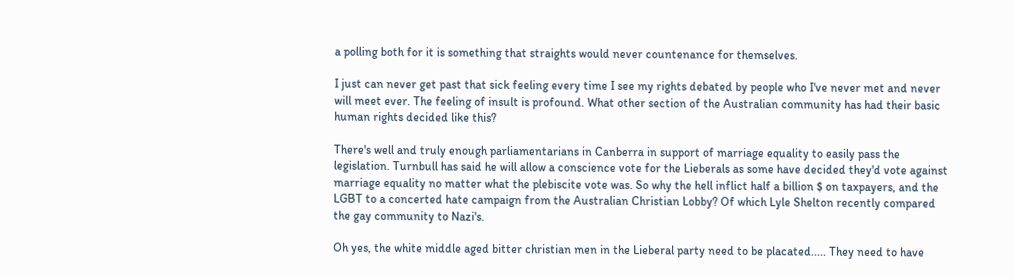a polling both for it is something that straights would never countenance for themselves.

I just can never get past that sick feeling every time I see my rights debated by people who I've never met and never will meet ever. The feeling of insult is profound. What other section of the Australian community has had their basic human rights decided like this?

There's well and truly enough parliamentarians in Canberra in support of marriage equality to easily pass the legislation. Turnbull has said he will allow a conscience vote for the Lieberals as some have decided they'd vote against marriage equality no matter what the plebiscite vote was. So why the hell inflict half a billion $ on taxpayers, and the LGBT to a concerted hate campaign from the Australian Christian Lobby? Of which Lyle Shelton recently compared the gay community to Nazi's.

Oh yes, the white middle aged bitter christian men in the Lieberal party need to be placated..... They need to have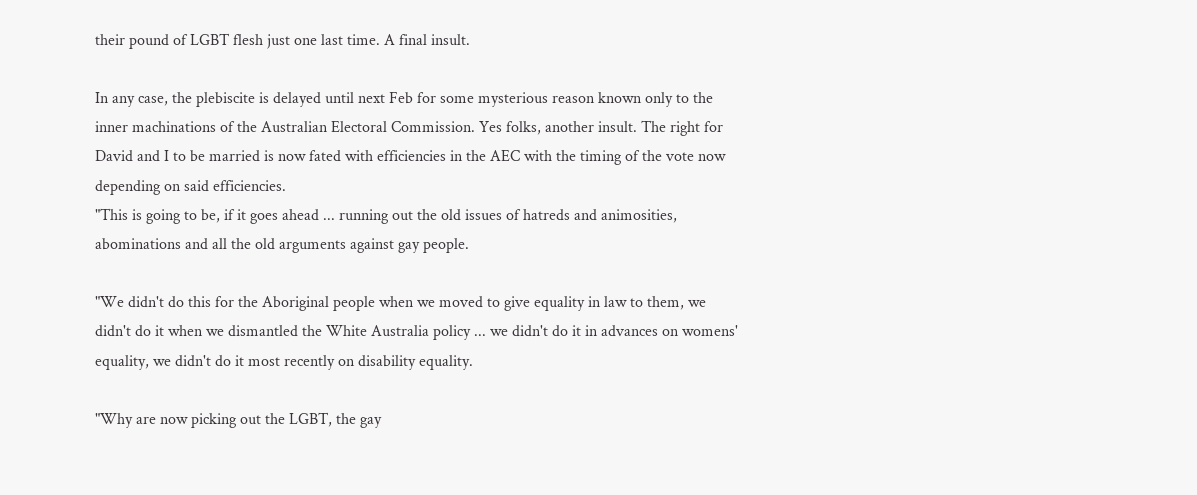their pound of LGBT flesh just one last time. A final insult.

In any case, the plebiscite is delayed until next Feb for some mysterious reason known only to the inner machinations of the Australian Electoral Commission. Yes folks, another insult. The right for David and I to be married is now fated with efficiencies in the AEC with the timing of the vote now depending on said efficiencies.
"This is going to be, if it goes ahead ... running out the old issues of hatreds and animosities, abominations and all the old arguments against gay people.

"We didn't do this for the Aboriginal people when we moved to give equality in law to them, we didn't do it when we dismantled the White Australia policy ... we didn't do it in advances on womens' equality, we didn't do it most recently on disability equality.

"Why are now picking out the LGBT, the gay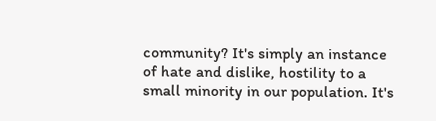community? It's simply an instance of hate and dislike, hostility to a small minority in our population. It's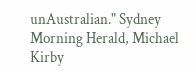unAustralian." Sydney Morning Herald, Michael Kirby